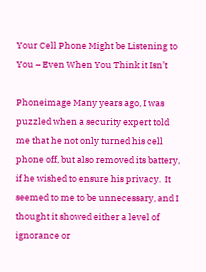Your Cell Phone Might be Listening to You – Even When You Think it Isn’t

Phoneimage Many years ago, I was puzzled when a security expert told me that he not only turned his cell phone off, but also removed its battery, if he wished to ensure his privacy.  It seemed to me to be unnecessary, and I thought it showed either a level of ignorance or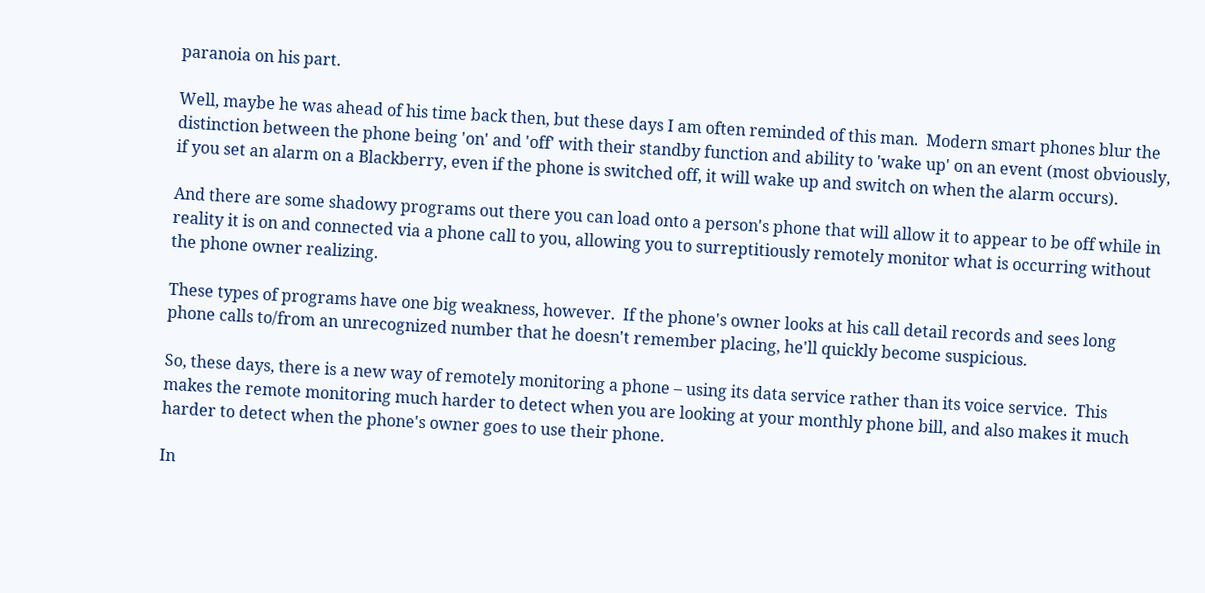paranoia on his part.

Well, maybe he was ahead of his time back then, but these days I am often reminded of this man.  Modern smart phones blur the distinction between the phone being 'on' and 'off' with their standby function and ability to 'wake up' on an event (most obviously, if you set an alarm on a Blackberry, even if the phone is switched off, it will wake up and switch on when the alarm occurs).

And there are some shadowy programs out there you can load onto a person's phone that will allow it to appear to be off while in reality it is on and connected via a phone call to you, allowing you to surreptitiously remotely monitor what is occurring without the phone owner realizing.

These types of programs have one big weakness, however.  If the phone's owner looks at his call detail records and sees long phone calls to/from an unrecognized number that he doesn't remember placing, he'll quickly become suspicious.

So, these days, there is a new way of remotely monitoring a phone – using its data service rather than its voice service.  This makes the remote monitoring much harder to detect when you are looking at your monthly phone bill, and also makes it much harder to detect when the phone's owner goes to use their phone.

In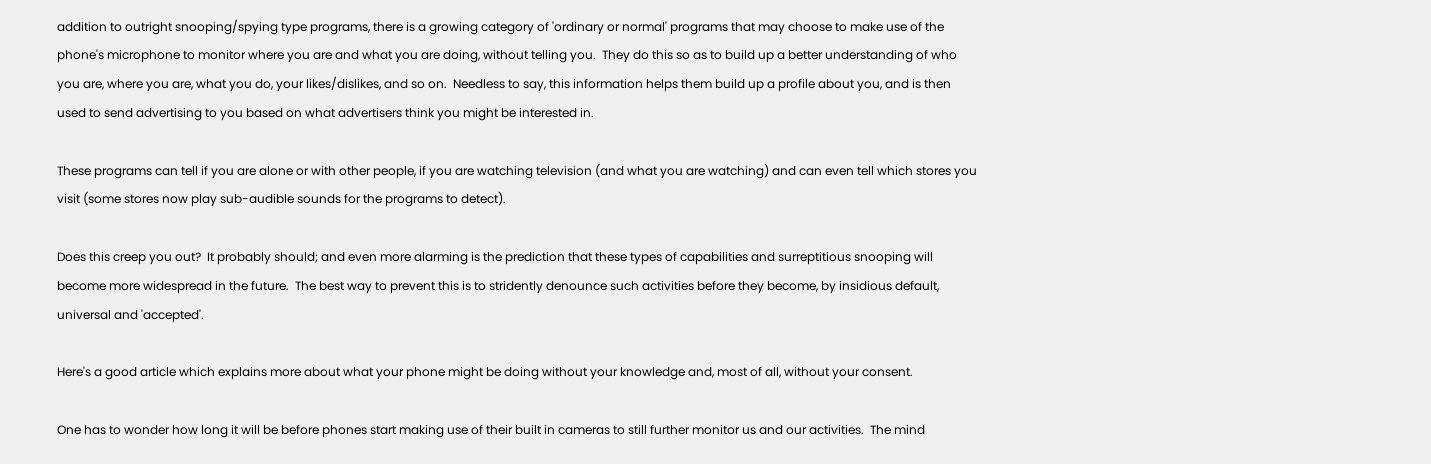addition to outright snooping/spying type programs, there is a growing category of 'ordinary or normal' programs that may choose to make use of the phone's microphone to monitor where you are and what you are doing, without telling you.  They do this so as to build up a better understanding of who you are, where you are, what you do, your likes/dislikes, and so on.  Needless to say, this information helps them build up a profile about you, and is then used to send advertising to you based on what advertisers think you might be interested in.

These programs can tell if you are alone or with other people, if you are watching television (and what you are watching) and can even tell which stores you visit (some stores now play sub-audible sounds for the programs to detect).

Does this creep you out?  It probably should; and even more alarming is the prediction that these types of capabilities and surreptitious snooping will become more widespread in the future.  The best way to prevent this is to stridently denounce such activities before they become, by insidious default, universal and 'accepted'.

Here's a good article which explains more about what your phone might be doing without your knowledge and, most of all, without your consent.

One has to wonder how long it will be before phones start making use of their built in cameras to still further monitor us and our activities.  The mind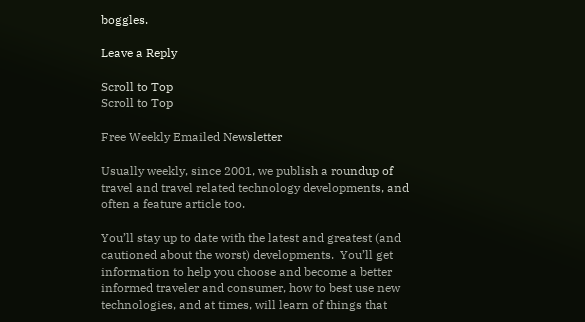boggles.

Leave a Reply

Scroll to Top
Scroll to Top

Free Weekly Emailed Newsletter

Usually weekly, since 2001, we publish a roundup of travel and travel related technology developments, and often a feature article too.

You’ll stay up to date with the latest and greatest (and cautioned about the worst) developments.  You’ll get information to help you choose and become a better informed traveler and consumer, how to best use new technologies, and at times, will learn of things that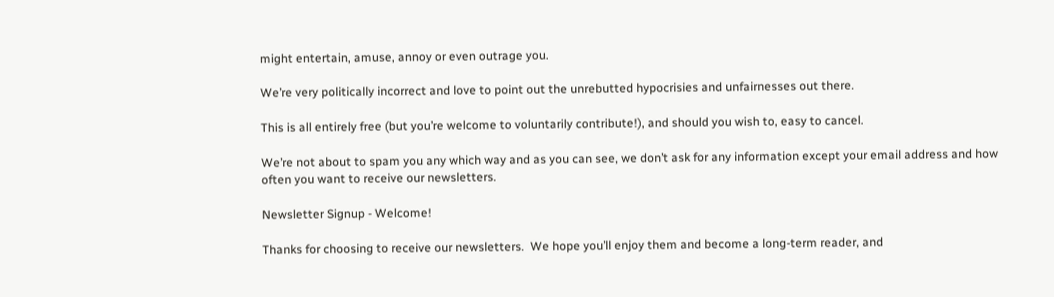might entertain, amuse, annoy or even outrage you.

We’re very politically incorrect and love to point out the unrebutted hypocrisies and unfairnesses out there.

This is all entirely free (but you’re welcome to voluntarily contribute!), and should you wish to, easy to cancel.

We’re not about to spam you any which way and as you can see, we don’t ask for any information except your email address and how often you want to receive our newsletters.

Newsletter Signup - Welcome!

Thanks for choosing to receive our newsletters.  We hope you’ll enjoy them and become a long-term reader, and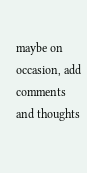maybe on occasion, add comments and thoughts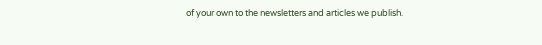of your own to the newsletters and articles we publish.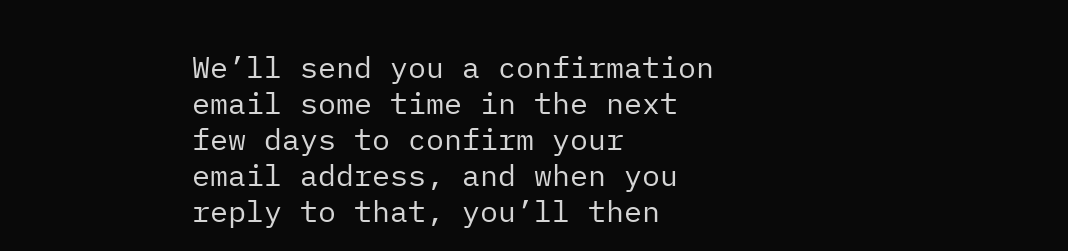We’ll send you a confirmation email some time in the next few days to confirm your email address, and when you reply to that, you’ll then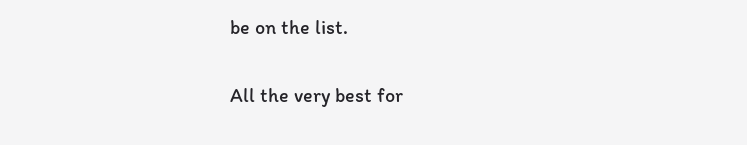be on the list.

All the very best for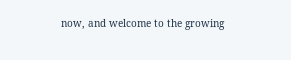now, and welcome to the growing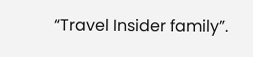“Travel Insider family”.